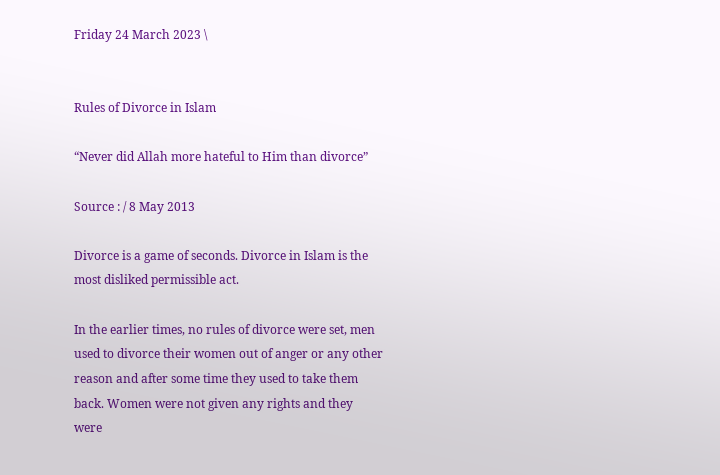Friday 24 March 2023 \


Rules of Divorce in Islam

“Never did Allah more hateful to Him than divorce”

Source : / 8 May 2013

Divorce is a game of seconds. Divorce in Islam is the most disliked permissible act.

In the earlier times, no rules of divorce were set, men used to divorce their women out of anger or any other reason and after some time they used to take them back. Women were not given any rights and they were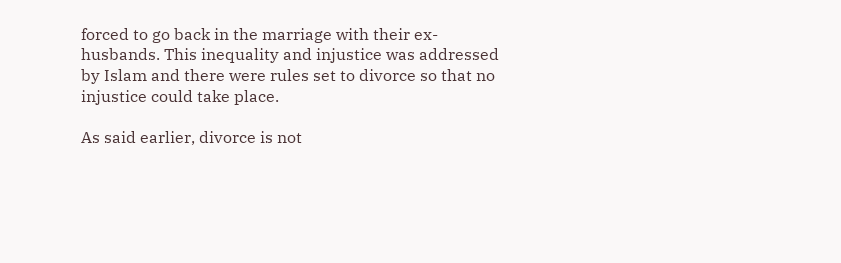forced to go back in the marriage with their ex-husbands. This inequality and injustice was addressed by Islam and there were rules set to divorce so that no injustice could take place.

As said earlier, divorce is not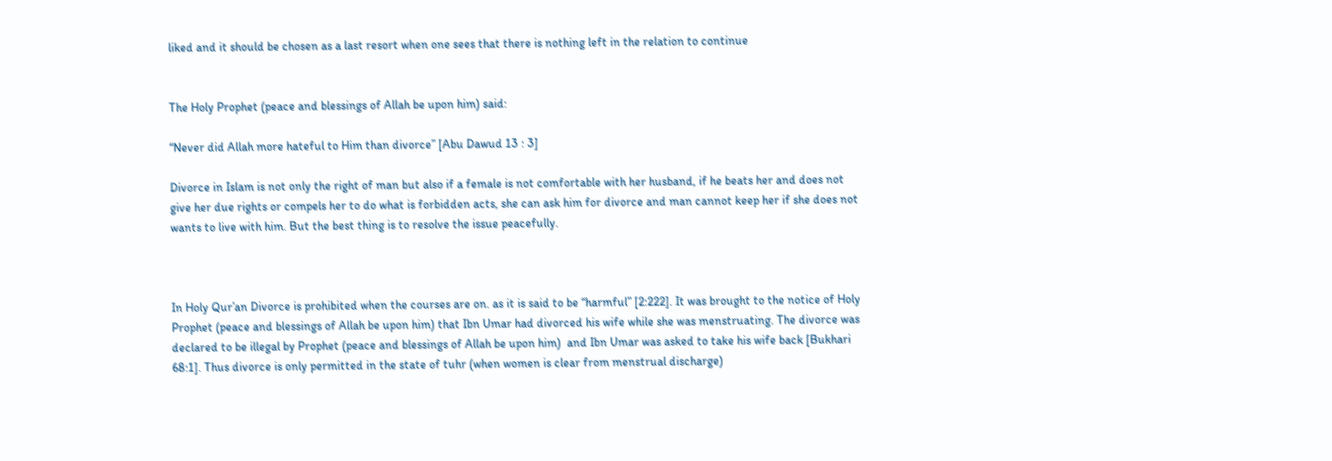liked and it should be chosen as a last resort when one sees that there is nothing left in the relation to continue


The Holy Prophet (peace and blessings of Allah be upon him) said:

“Never did Allah more hateful to Him than divorce” [Abu Dawud 13 : 3]

Divorce in Islam is not only the right of man but also if a female is not comfortable with her husband, if he beats her and does not give her due rights or compels her to do what is forbidden acts, she can ask him for divorce and man cannot keep her if she does not wants to live with him. But the best thing is to resolve the issue peacefully.



In Holy Qur’an Divorce is prohibited when the courses are on. as it is said to be “harmful” [2:222]. It was brought to the notice of Holy Prophet (peace and blessings of Allah be upon him) that Ibn Umar had divorced his wife while she was menstruating. The divorce was declared to be illegal by Prophet (peace and blessings of Allah be upon him)  and Ibn Umar was asked to take his wife back [Bukhari 68:1]. Thus divorce is only permitted in the state of tuhr (when women is clear from menstrual discharge)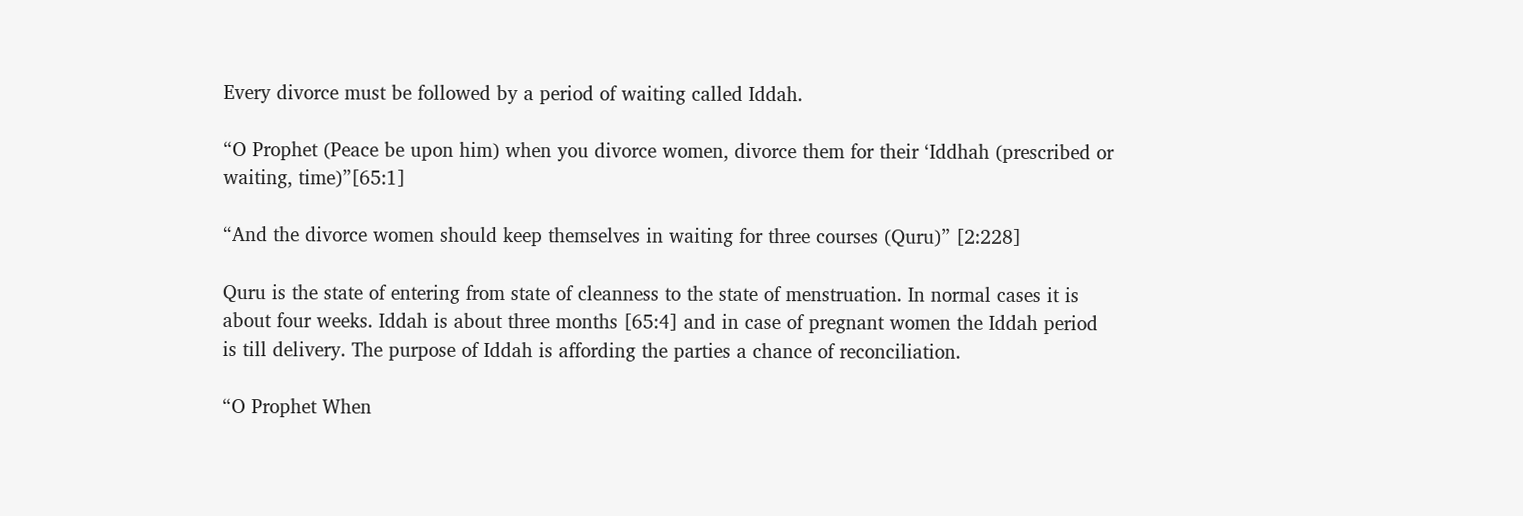Every divorce must be followed by a period of waiting called Iddah.

“O Prophet (Peace be upon him) when you divorce women, divorce them for their ‘Iddhah (prescribed or waiting, time)”[65:1]

“And the divorce women should keep themselves in waiting for three courses (Quru)” [2:228]

Quru is the state of entering from state of cleanness to the state of menstruation. In normal cases it is about four weeks. Iddah is about three months [65:4] and in case of pregnant women the Iddah period is till delivery. The purpose of Iddah is affording the parties a chance of reconciliation.

“O Prophet When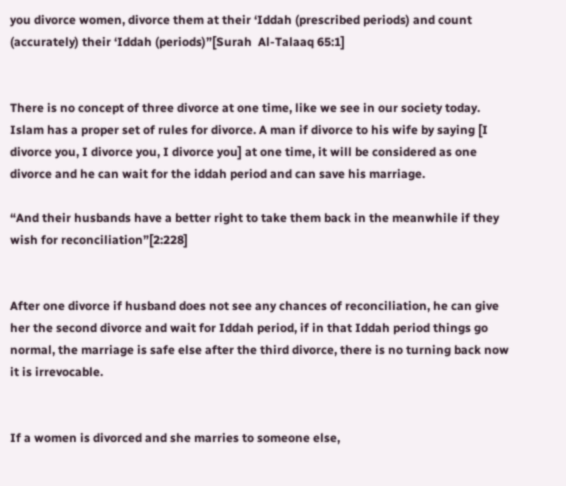you divorce women, divorce them at their ‘Iddah (prescribed periods) and count (accurately) their ‘Iddah (periods)”[Surah  Al-Talaaq 65:1]


There is no concept of three divorce at one time, like we see in our society today. Islam has a proper set of rules for divorce. A man if divorce to his wife by saying [I divorce you, I divorce you, I divorce you] at one time, it will be considered as one divorce and he can wait for the iddah period and can save his marriage.

“And their husbands have a better right to take them back in the meanwhile if they wish for reconciliation”[2:228]


After one divorce if husband does not see any chances of reconciliation, he can give her the second divorce and wait for Iddah period, if in that Iddah period things go normal, the marriage is safe else after the third divorce, there is no turning back now it is irrevocable.


If a women is divorced and she marries to someone else,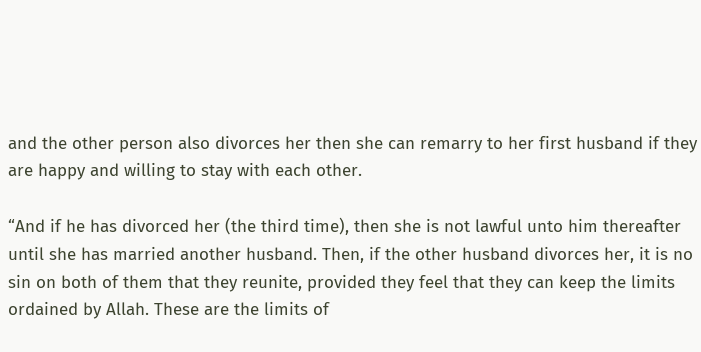and the other person also divorces her then she can remarry to her first husband if they are happy and willing to stay with each other.

“And if he has divorced her (the third time), then she is not lawful unto him thereafter until she has married another husband. Then, if the other husband divorces her, it is no sin on both of them that they reunite, provided they feel that they can keep the limits ordained by Allah. These are the limits of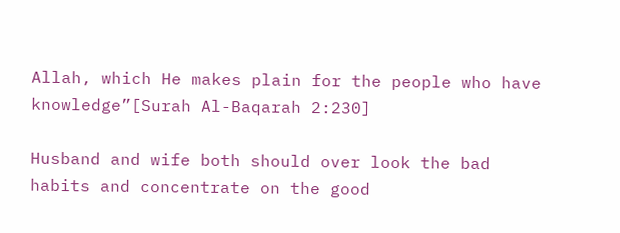Allah, which He makes plain for the people who have knowledge”[Surah Al-Baqarah 2:230]

Husband and wife both should over look the bad habits and concentrate on the good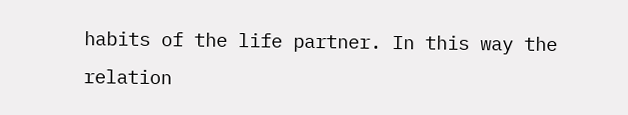habits of the life partner. In this way the relation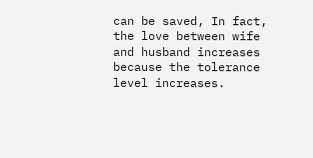can be saved, In fact, the love between wife and husband increases because the tolerance level increases.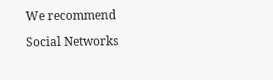We recommend

Social Networks